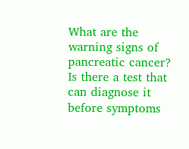What are the warning signs of pancreatic cancer? Is there a test that can diagnose it before symptoms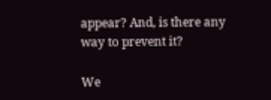appear? And, is there any way to prevent it?

We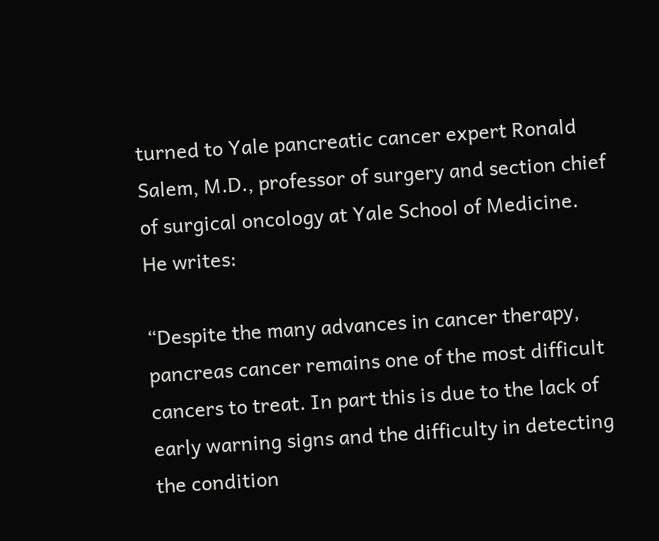turned to Yale pancreatic cancer expert Ronald Salem, M.D., professor of surgery and section chief of surgical oncology at Yale School of Medicine.  He writes:

“Despite the many advances in cancer therapy, pancreas cancer remains one of the most difficult cancers to treat. In part this is due to the lack of early warning signs and the difficulty in detecting the condition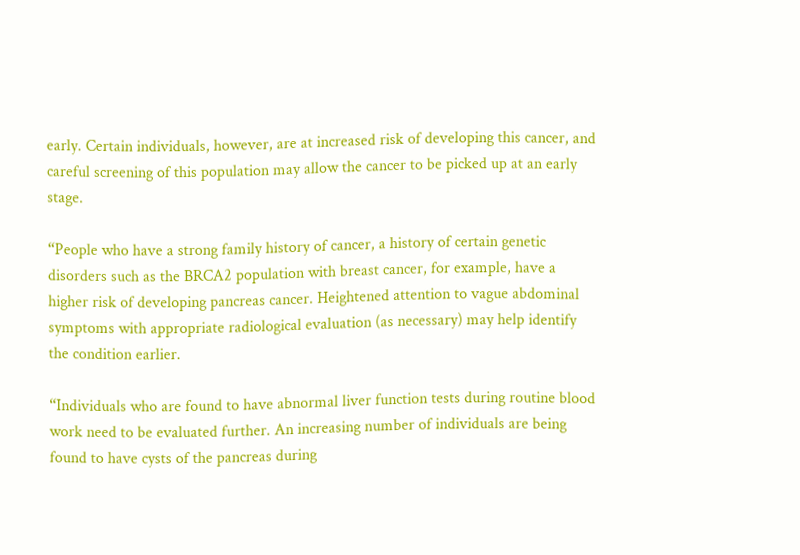early. Certain individuals, however, are at increased risk of developing this cancer, and careful screening of this population may allow the cancer to be picked up at an early stage.

“People who have a strong family history of cancer, a history of certain genetic disorders such as the BRCA2 population with breast cancer, for example, have a higher risk of developing pancreas cancer. Heightened attention to vague abdominal symptoms with appropriate radiological evaluation (as necessary) may help identify the condition earlier.

“Individuals who are found to have abnormal liver function tests during routine blood work need to be evaluated further. An increasing number of individuals are being found to have cysts of the pancreas during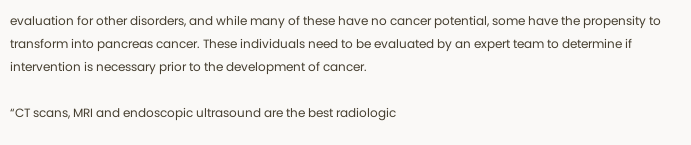evaluation for other disorders, and while many of these have no cancer potential, some have the propensity to transform into pancreas cancer. These individuals need to be evaluated by an expert team to determine if intervention is necessary prior to the development of cancer.

“CT scans, MRI and endoscopic ultrasound are the best radiologic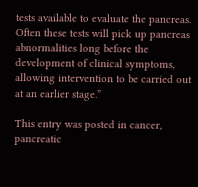tests available to evaluate the pancreas. Often these tests will pick up pancreas abnormalities long before the development of clinical symptoms, allowing intervention to be carried out at an earlier stage.”

This entry was posted in cancer, pancreatic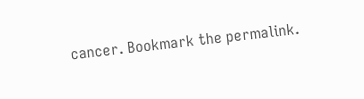cancer. Bookmark the permalink.